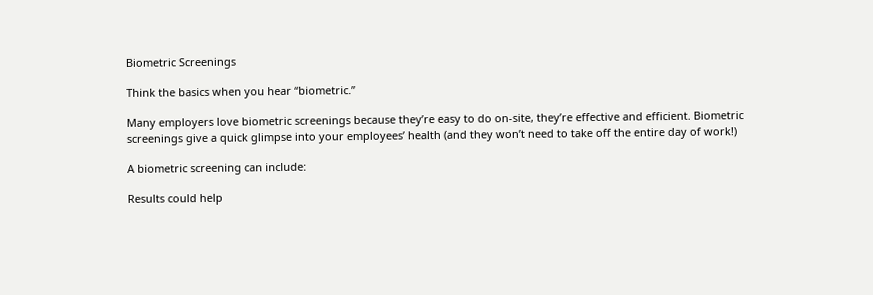Biometric Screenings

Think the basics when you hear “biometric.”

Many employers love biometric screenings because they’re easy to do on-site, they’re effective and efficient. Biometric screenings give a quick glimpse into your employees’ health (and they won’t need to take off the entire day of work!)

A biometric screening can include:

Results could help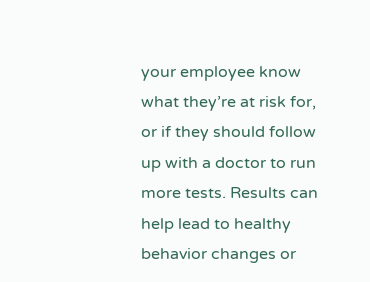your employee know what they’re at risk for, or if they should follow up with a doctor to run more tests. Results can help lead to healthy behavior changes or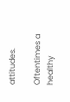attitudes.

Oftentimes a healthy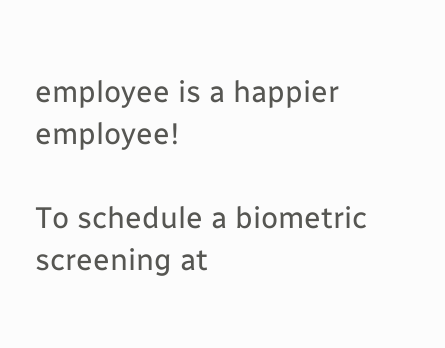employee is a happier employee!

To schedule a biometric screening at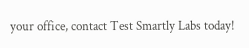your office, contact Test Smartly Labs today!